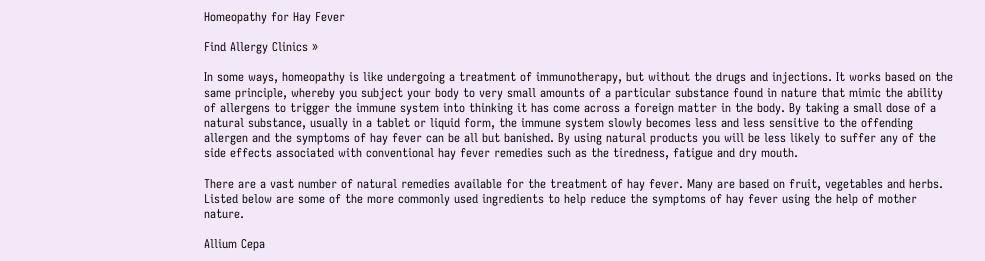Homeopathy for Hay Fever

Find Allergy Clinics »

In some ways, homeopathy is like undergoing a treatment of immunotherapy, but without the drugs and injections. It works based on the same principle, whereby you subject your body to very small amounts of a particular substance found in nature that mimic the ability of allergens to trigger the immune system into thinking it has come across a foreign matter in the body. By taking a small dose of a natural substance, usually in a tablet or liquid form, the immune system slowly becomes less and less sensitive to the offending allergen and the symptoms of hay fever can be all but banished. By using natural products you will be less likely to suffer any of the side effects associated with conventional hay fever remedies such as the tiredness, fatigue and dry mouth.

There are a vast number of natural remedies available for the treatment of hay fever. Many are based on fruit, vegetables and herbs. Listed below are some of the more commonly used ingredients to help reduce the symptoms of hay fever using the help of mother nature.

Allium Cepa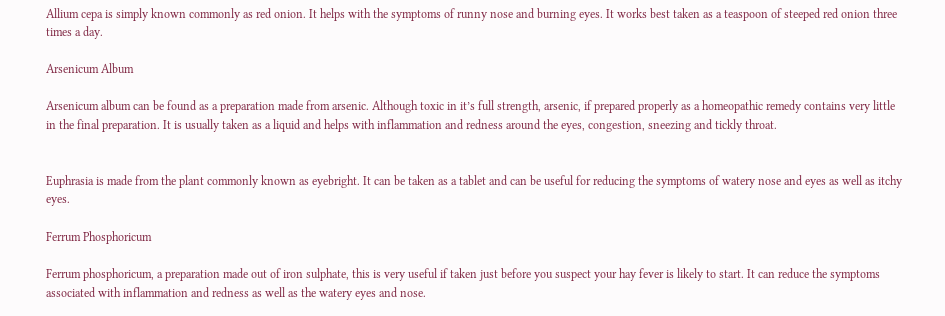Allium cepa is simply known commonly as red onion. It helps with the symptoms of runny nose and burning eyes. It works best taken as a teaspoon of steeped red onion three times a day.

Arsenicum Album

Arsenicum album can be found as a preparation made from arsenic. Although toxic in it’s full strength, arsenic, if prepared properly as a homeopathic remedy contains very little in the final preparation. It is usually taken as a liquid and helps with inflammation and redness around the eyes, congestion, sneezing and tickly throat.


Euphrasia is made from the plant commonly known as eyebright. It can be taken as a tablet and can be useful for reducing the symptoms of watery nose and eyes as well as itchy eyes.

Ferrum Phosphoricum

Ferrum phosphoricum, a preparation made out of iron sulphate, this is very useful if taken just before you suspect your hay fever is likely to start. It can reduce the symptoms associated with inflammation and redness as well as the watery eyes and nose.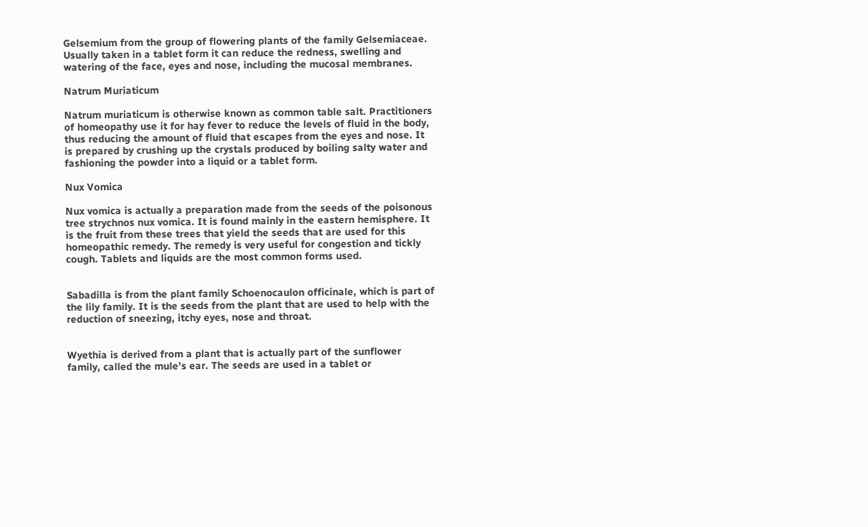Gelsemium from the group of flowering plants of the family Gelsemiaceae. Usually taken in a tablet form it can reduce the redness, swelling and watering of the face, eyes and nose, including the mucosal membranes.

Natrum Muriaticum

Natrum muriaticum is otherwise known as common table salt. Practitioners of homeopathy use it for hay fever to reduce the levels of fluid in the body, thus reducing the amount of fluid that escapes from the eyes and nose. It is prepared by crushing up the crystals produced by boiling salty water and fashioning the powder into a liquid or a tablet form.

Nux Vomica

Nux vomica is actually a preparation made from the seeds of the poisonous tree strychnos nux vomica. It is found mainly in the eastern hemisphere. It is the fruit from these trees that yield the seeds that are used for this homeopathic remedy. The remedy is very useful for congestion and tickly cough. Tablets and liquids are the most common forms used.


Sabadilla is from the plant family Schoenocaulon officinale, which is part of the lily family. It is the seeds from the plant that are used to help with the reduction of sneezing, itchy eyes, nose and throat.


Wyethia is derived from a plant that is actually part of the sunflower family, called the mule’s ear. The seeds are used in a tablet or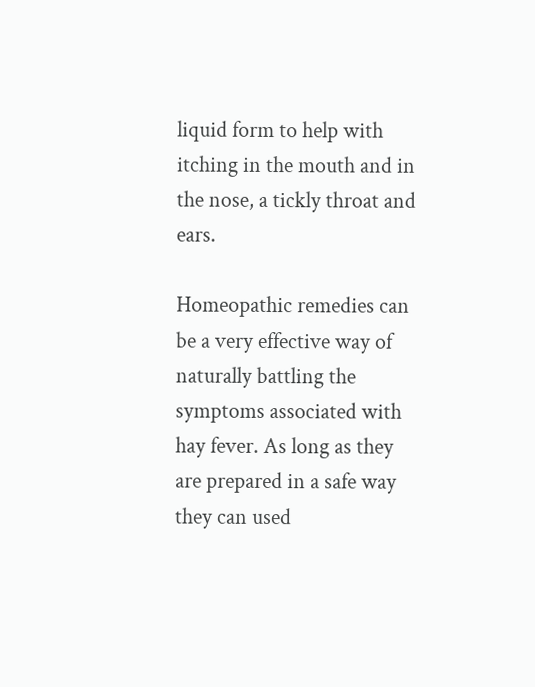liquid form to help with itching in the mouth and in the nose, a tickly throat and ears.

Homeopathic remedies can be a very effective way of naturally battling the symptoms associated with hay fever. As long as they are prepared in a safe way they can used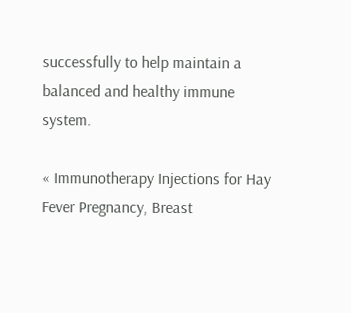successfully to help maintain a balanced and healthy immune system.

« Immunotherapy Injections for Hay Fever Pregnancy, Breast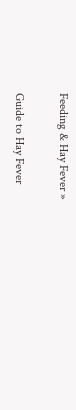Feeding & Hay Fever »

Guide to Hay Fever